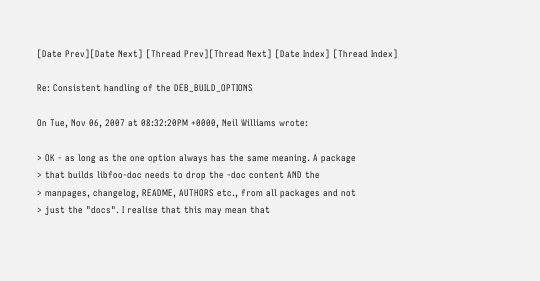[Date Prev][Date Next] [Thread Prev][Thread Next] [Date Index] [Thread Index]

Re: Consistent handling of the DEB_BUILD_OPTIONS

On Tue, Nov 06, 2007 at 08:32:20PM +0000, Neil Williams wrote:

> OK - as long as the one option always has the same meaning. A package
> that builds libfoo-doc needs to drop the -doc content AND the
> manpages, changelog, README, AUTHORS etc., from all packages and not
> just the "docs". I realise that this may mean that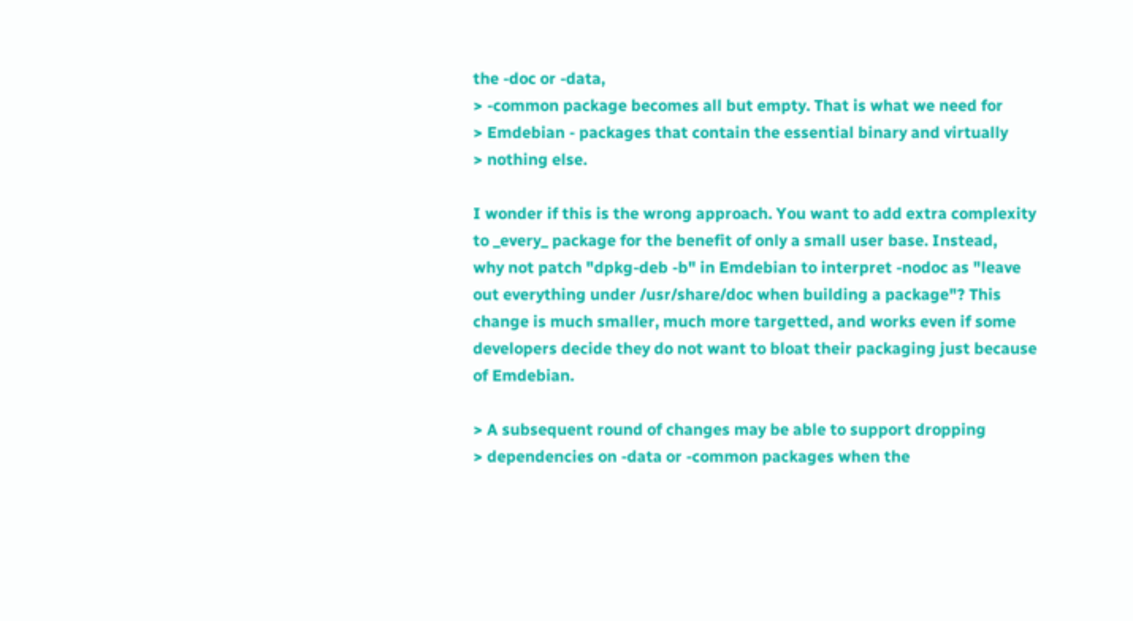the -doc or -data,
> -common package becomes all but empty. That is what we need for
> Emdebian - packages that contain the essential binary and virtually
> nothing else.

I wonder if this is the wrong approach. You want to add extra complexity
to _every_ package for the benefit of only a small user base. Instead,
why not patch "dpkg-deb -b" in Emdebian to interpret -nodoc as "leave
out everything under /usr/share/doc when building a package"? This
change is much smaller, much more targetted, and works even if some
developers decide they do not want to bloat their packaging just because
of Emdebian.

> A subsequent round of changes may be able to support dropping
> dependencies on -data or -common packages when the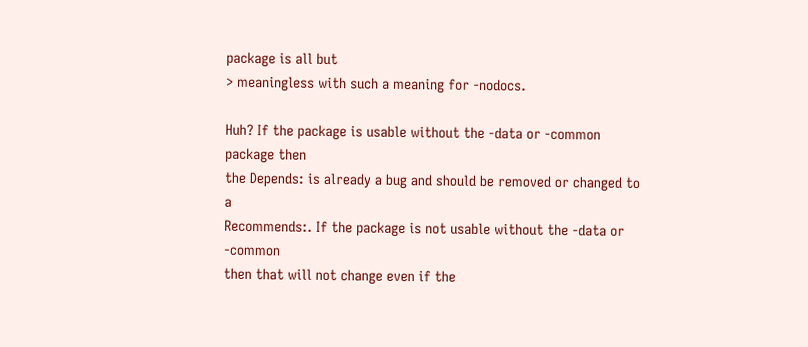package is all but
> meaningless with such a meaning for -nodocs.

Huh? If the package is usable without the -data or -common package then
the Depends: is already a bug and should be removed or changed to a
Recommends:. If the package is not usable without the -data or -common
then that will not change even if the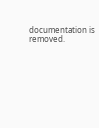documentation is removed.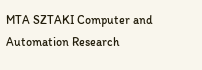MTA SZTAKI Computer and Automation Research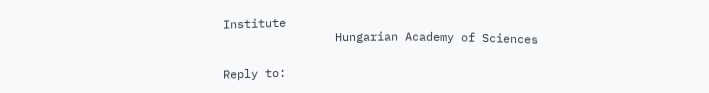Institute
                Hungarian Academy of Sciences

Reply to: